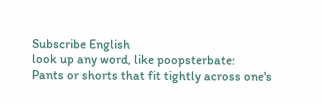Subscribe English
look up any word, like poopsterbate:
Pants or shorts that fit tightly across one's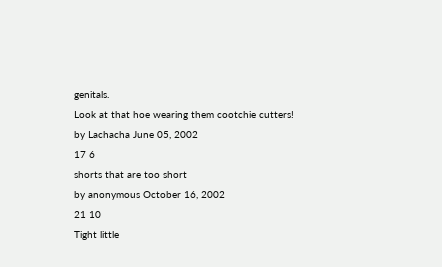genitals.
Look at that hoe wearing them cootchie cutters!
by Lachacha June 05, 2002
17 6
shorts that are too short
by anonymous October 16, 2002
21 10
Tight little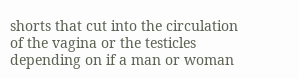shorts that cut into the circulation of the vagina or the testicles depending on if a man or woman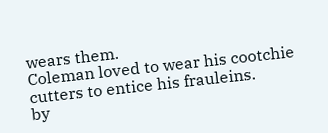wears them.
Coleman loved to wear his cootchie cutters to entice his frauleins.
by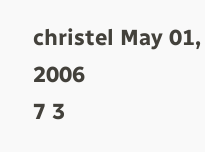christel May 01, 2006
7 3